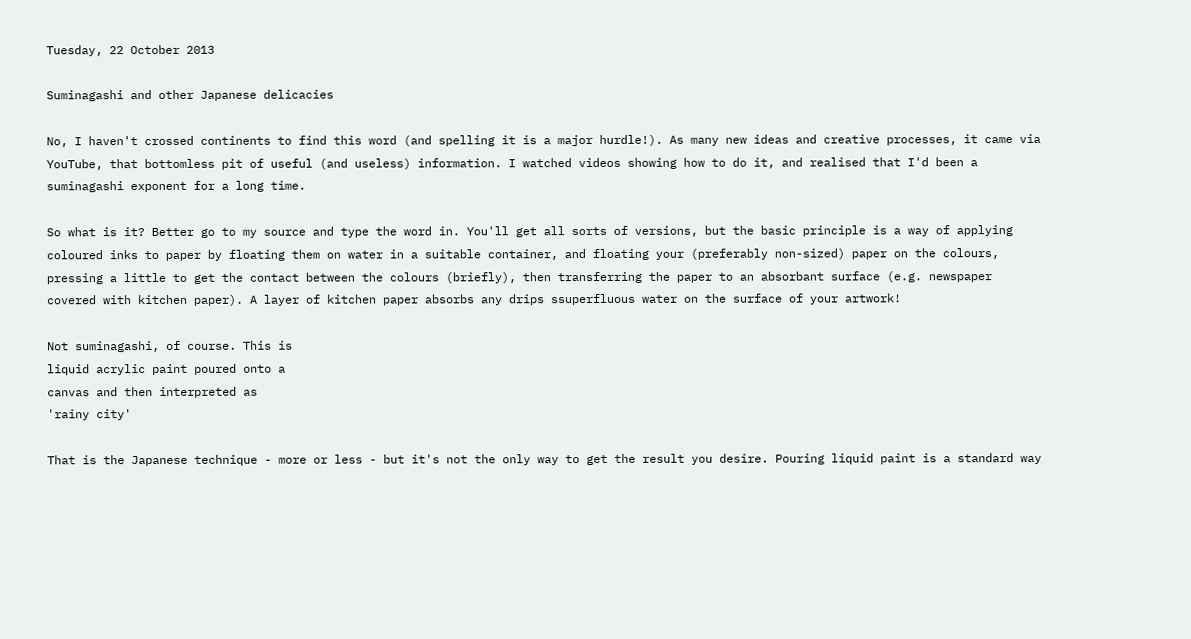Tuesday, 22 October 2013

Suminagashi and other Japanese delicacies

No, I haven't crossed continents to find this word (and spelling it is a major hurdle!). As many new ideas and creative processes, it came via YouTube, that bottomless pit of useful (and useless) information. I watched videos showing how to do it, and realised that I'd been a suminagashi exponent for a long time.

So what is it? Better go to my source and type the word in. You'll get all sorts of versions, but the basic principle is a way of applying coloured inks to paper by floating them on water in a suitable container, and floating your (preferably non-sized) paper on the colours, pressing a little to get the contact between the colours (briefly), then transferring the paper to an absorbant surface (e.g. newspaper covered with kitchen paper). A layer of kitchen paper absorbs any drips ssuperfluous water on the surface of your artwork!

Not suminagashi, of course. This is
liquid acrylic paint poured onto a
canvas and then interpreted as
'rainy city'

That is the Japanese technique - more or less - but it's not the only way to get the result you desire. Pouring liquid paint is a standard way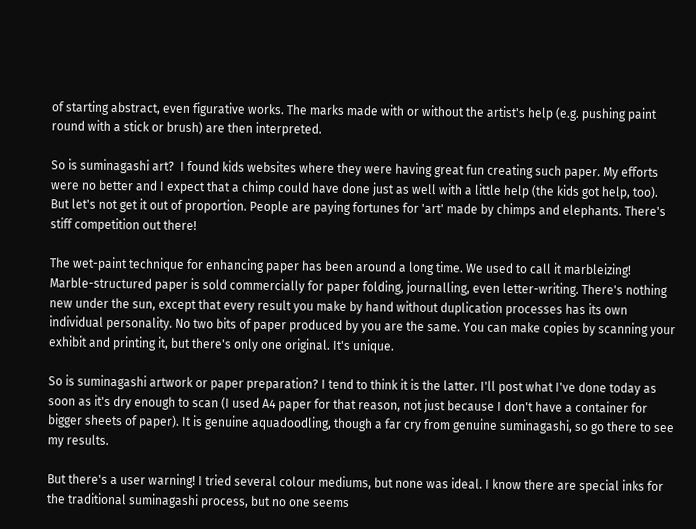of starting abstract, even figurative works. The marks made with or without the artist's help (e.g. pushing paint round with a stick or brush) are then interpreted.

So is suminagashi art?  I found kids websites where they were having great fun creating such paper. My efforts were no better and I expect that a chimp could have done just as well with a little help (the kids got help, too). But let's not get it out of proportion. People are paying fortunes for 'art' made by chimps and elephants. There's stiff competition out there!

The wet-paint technique for enhancing paper has been around a long time. We used to call it marbleizing! Marble-structured paper is sold commercially for paper folding, journalling, even letter-writing. There's nothing new under the sun, except that every result you make by hand without duplication processes has its own individual personality. No two bits of paper produced by you are the same. You can make copies by scanning your exhibit and printing it, but there's only one original. It's unique.

So is suminagashi artwork or paper preparation? I tend to think it is the latter. I'll post what I've done today as soon as it's dry enough to scan (I used A4 paper for that reason, not just because I don't have a container for bigger sheets of paper). It is genuine aquadoodling, though a far cry from genuine suminagashi, so go there to see my results.

But there's a user warning! I tried several colour mediums, but none was ideal. I know there are special inks for the traditional suminagashi process, but no one seems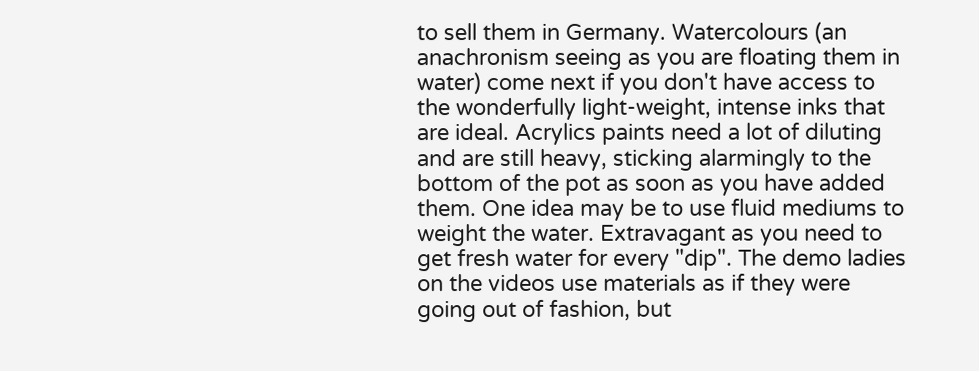to sell them in Germany. Watercolours (an anachronism seeing as you are floating them in water) come next if you don't have access to the wonderfully light-weight, intense inks that are ideal. Acrylics paints need a lot of diluting and are still heavy, sticking alarmingly to the bottom of the pot as soon as you have added them. One idea may be to use fluid mediums to weight the water. Extravagant as you need to get fresh water for every "dip". The demo ladies on the videos use materials as if they were going out of fashion, but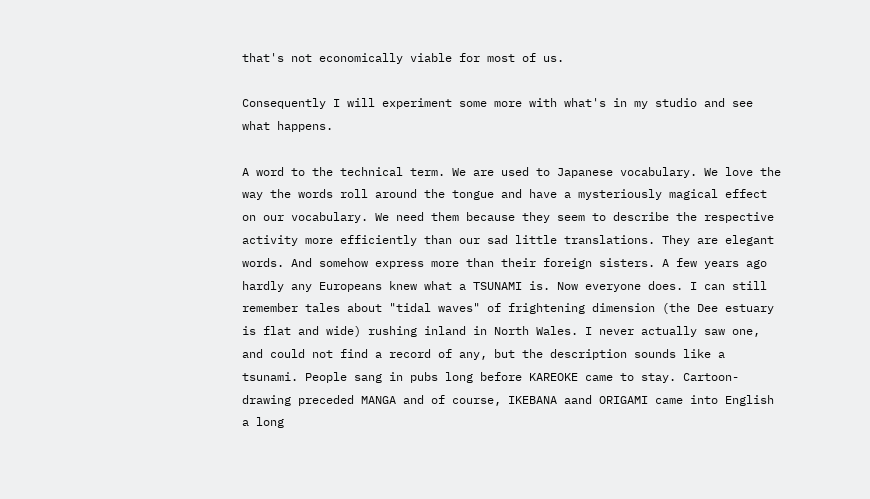that's not economically viable for most of us.

Consequently I will experiment some more with what's in my studio and see what happens.

A word to the technical term. We are used to Japanese vocabulary. We love the way the words roll around the tongue and have a mysteriously magical effect on our vocabulary. We need them because they seem to describe the respective activity more efficiently than our sad little translations. They are elegant words. And somehow express more than their foreign sisters. A few years ago hardly any Europeans knew what a TSUNAMI is. Now everyone does. I can still remember tales about "tidal waves" of frightening dimension (the Dee estuary is flat and wide) rushing inland in North Wales. I never actually saw one, and could not find a record of any, but the description sounds like a tsunami. People sang in pubs long before KAREOKE came to stay. Cartoon-drawing preceded MANGA and of course, IKEBANA aand ORIGAMI came into English a long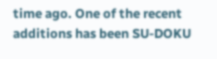time ago. One of the recent additions has been SU-DOKU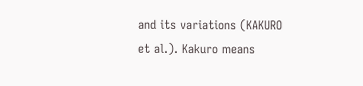and its variations (KAKURO et al.). Kakuro means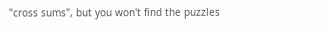"cross sums", but you won't find the puzzles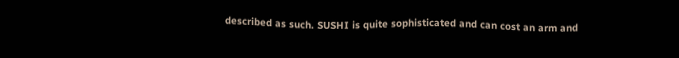described as such. SUSHI is quite sophisticated and can cost an arm and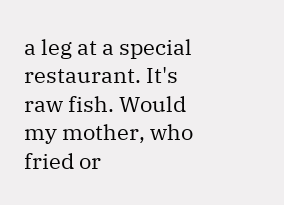a leg at a special restaurant. It's raw fish. Would my mother, who fried or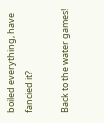boiled everything, have fancied it?

Back to the water games!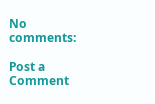No comments:

Post a Comment